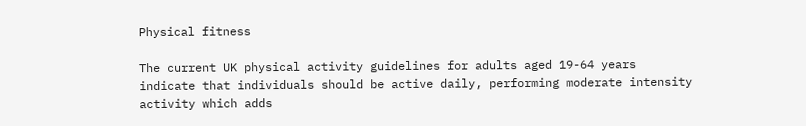Physical fitness

The current UK physical activity guidelines for adults aged 19-64 years
indicate that individuals should be active daily, performing moderate intensity
activity which adds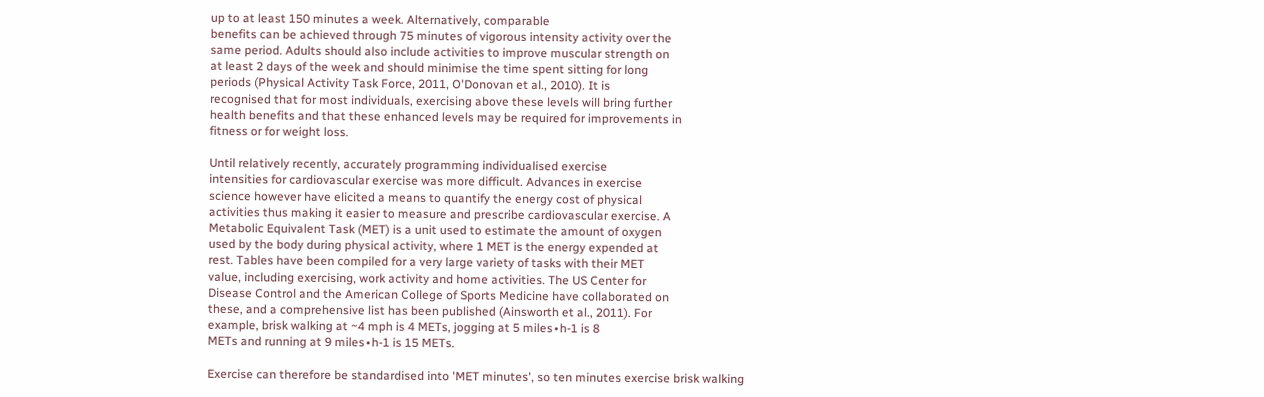up to at least 150 minutes a week. Alternatively, comparable
benefits can be achieved through 75 minutes of vigorous intensity activity over the
same period. Adults should also include activities to improve muscular strength on
at least 2 days of the week and should minimise the time spent sitting for long
periods (Physical Activity Task Force, 2011, O'Donovan et al., 2010). It is
recognised that for most individuals, exercising above these levels will bring further
health benefits and that these enhanced levels may be required for improvements in
fitness or for weight loss.

Until relatively recently, accurately programming individualised exercise
intensities for cardiovascular exercise was more difficult. Advances in exercise
science however have elicited a means to quantify the energy cost of physical
activities thus making it easier to measure and prescribe cardiovascular exercise. A
Metabolic Equivalent Task (MET) is a unit used to estimate the amount of oxygen
used by the body during physical activity, where 1 MET is the energy expended at
rest. Tables have been compiled for a very large variety of tasks with their MET
value, including exercising, work activity and home activities. The US Center for
Disease Control and the American College of Sports Medicine have collaborated on
these, and a comprehensive list has been published (Ainsworth et al., 2011). For
example, brisk walking at ~4 mph is 4 METs, jogging at 5 miles∙h-1 is 8
METs and running at 9 miles∙h-1 is 15 METs.

Exercise can therefore be standardised into 'MET minutes', so ten minutes exercise brisk walking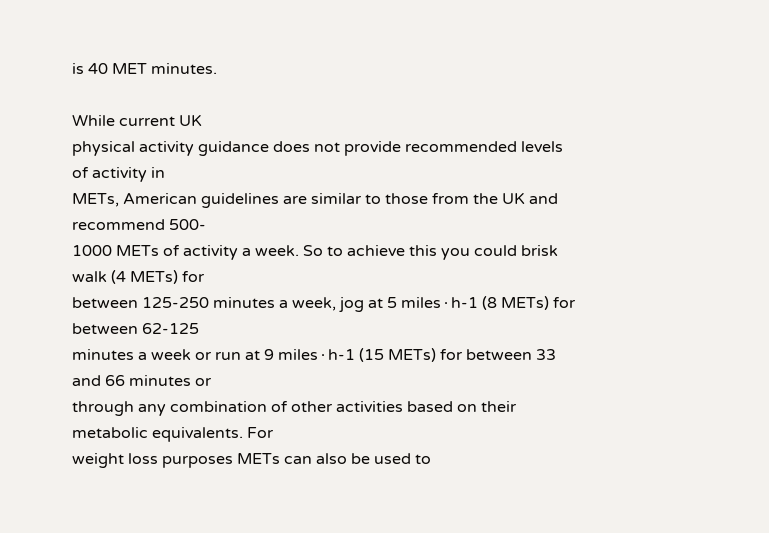is 40 MET minutes.

While current UK
physical activity guidance does not provide recommended levels of activity in
METs, American guidelines are similar to those from the UK and recommend 500-
1000 METs of activity a week. So to achieve this you could brisk walk (4 METs) for
between 125-250 minutes a week, jog at 5 miles∙h-1 (8 METs) for between 62-125
minutes a week or run at 9 miles∙h-1 (15 METs) for between 33 and 66 minutes or
through any combination of other activities based on their metabolic equivalents. For
weight loss purposes METs can also be used to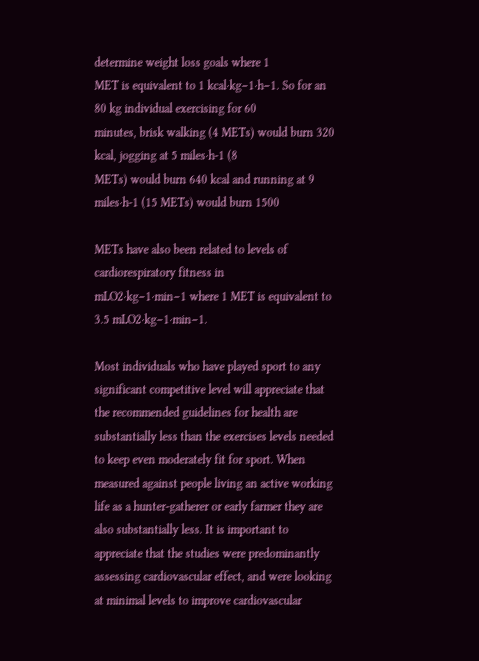determine weight loss goals where 1
MET is equivalent to 1 kcal·kg−1·h−1. So for an 80 kg individual exercising for 60
minutes, brisk walking (4 METs) would burn 320 kcal, jogging at 5 miles∙h-1 (8
METs) would burn 640 kcal and running at 9 miles∙h-1 (15 METs) would burn 1500

METs have also been related to levels of cardiorespiratory fitness in
mLO2∙kg−1∙min−1 where 1 MET is equivalent to 3.5 mLO2∙kg−1∙min−1.

Most individuals who have played sport to any significant competitive level will appreciate that the recommended guidelines for health are substantially less than the exercises levels needed to keep even moderately fit for sport. When measured against people living an active working life as a hunter-gatherer or early farmer they are also substantially less. It is important to appreciate that the studies were predominantly assessing cardiovascular effect, and were looking at minimal levels to improve cardiovascular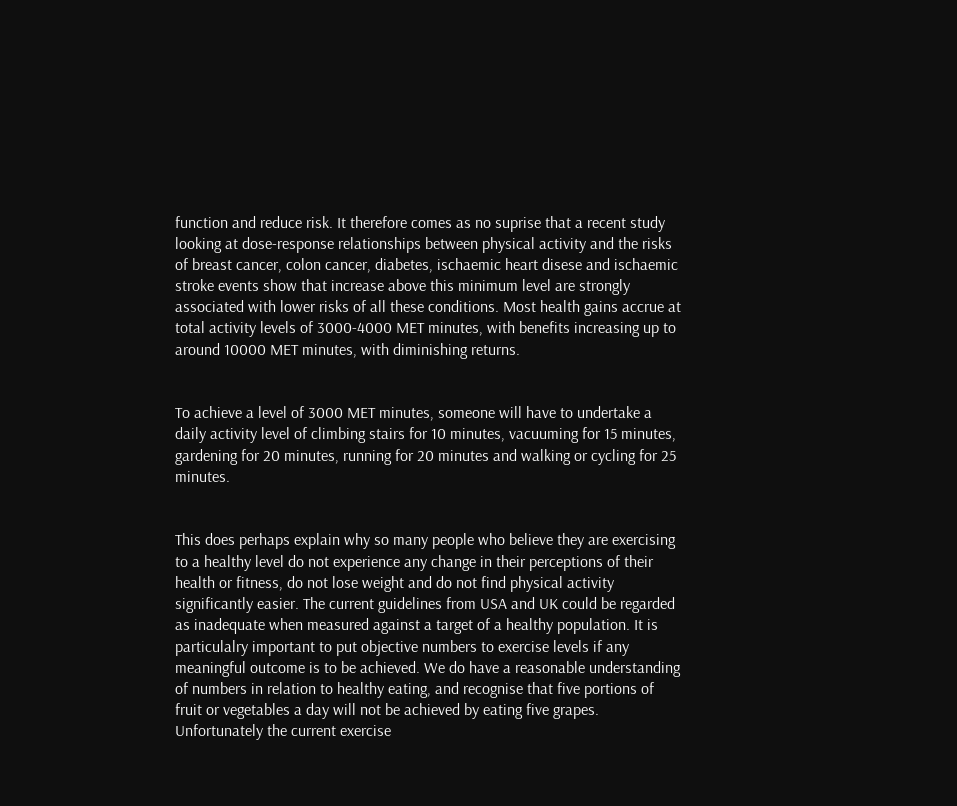function and reduce risk. It therefore comes as no suprise that a recent study looking at dose-response relationships between physical activity and the risks of breast cancer, colon cancer, diabetes, ischaemic heart disese and ischaemic stroke events show that increase above this minimum level are strongly associated with lower risks of all these conditions. Most health gains accrue at total activity levels of 3000-4000 MET minutes, with benefits increasing up to around 10000 MET minutes, with diminishing returns.


To achieve a level of 3000 MET minutes, someone will have to undertake a daily activity level of climbing stairs for 10 minutes, vacuuming for 15 minutes, gardening for 20 minutes, running for 20 minutes and walking or cycling for 25 minutes.


This does perhaps explain why so many people who believe they are exercising to a healthy level do not experience any change in their perceptions of their health or fitness, do not lose weight and do not find physical activity significantly easier. The current guidelines from USA and UK could be regarded as inadequate when measured against a target of a healthy population. It is particulalry important to put objective numbers to exercise levels if any meaningful outcome is to be achieved. We do have a reasonable understanding of numbers in relation to healthy eating, and recognise that five portions of fruit or vegetables a day will not be achieved by eating five grapes. Unfortunately the current exercise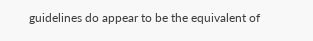guidelines do appear to be the equivalent of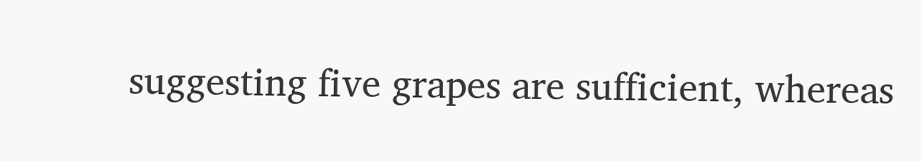suggesting five grapes are sufficient, whereas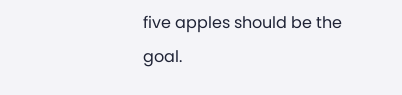five apples should be the goal.